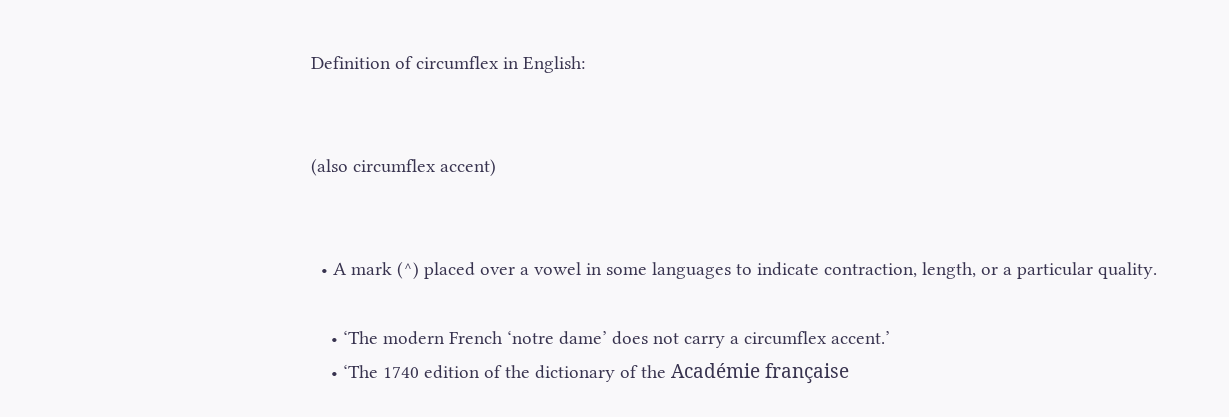Definition of circumflex in English:


(also circumflex accent)


  • A mark (^) placed over a vowel in some languages to indicate contraction, length, or a particular quality.

    • ‘The modern French ‘notre dame’ does not carry a circumflex accent.’
    • ‘The 1740 edition of the dictionary of the Académie française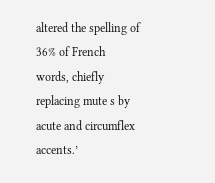altered the spelling of 36% of French words, chiefly replacing mute s by acute and circumflex accents.’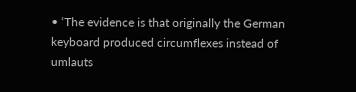• ‘The evidence is that originally the German keyboard produced circumflexes instead of umlauts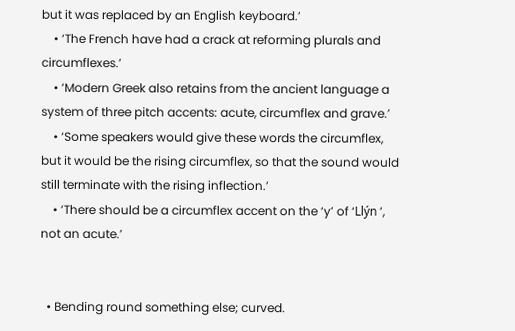but it was replaced by an English keyboard.’
    • ‘The French have had a crack at reforming plurals and circumflexes.’
    • ‘Modern Greek also retains from the ancient language a system of three pitch accents: acute, circumflex and grave.’
    • ‘Some speakers would give these words the circumflex, but it would be the rising circumflex, so that the sound would still terminate with the rising inflection.’
    • ‘There should be a circumflex accent on the ‘y’ of ‘Llýn ’, not an acute.’


  • Bending round something else; curved.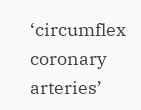‘circumflex coronary arteries’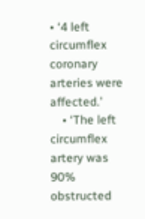• ‘4 left circumflex coronary arteries were affected.’
    • ‘The left circumflex artery was 90% obstructed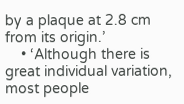by a plaque at 2.8 cm from its origin.’
    • ‘Although there is great individual variation, most people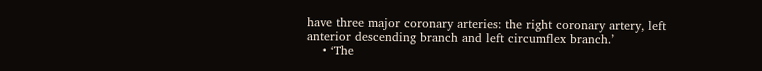have three major coronary arteries: the right coronary artery, left anterior descending branch and left circumflex branch.’
    • ‘The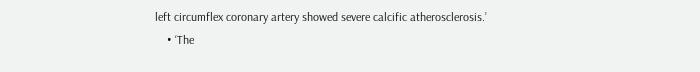left circumflex coronary artery showed severe calcific atherosclerosis.’
    • ‘The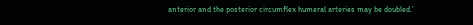anterior and the posterior circumflex humeral arteries may be doubled.’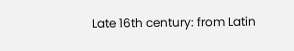Late 16th century: from Latin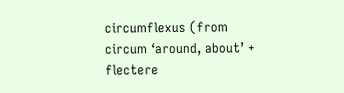circumflexus (from circum ‘around, about’ + flectere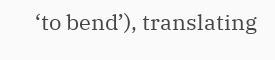‘to bend’), translating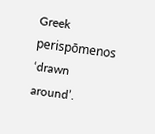Greek perispōmenos ‘drawn around’.